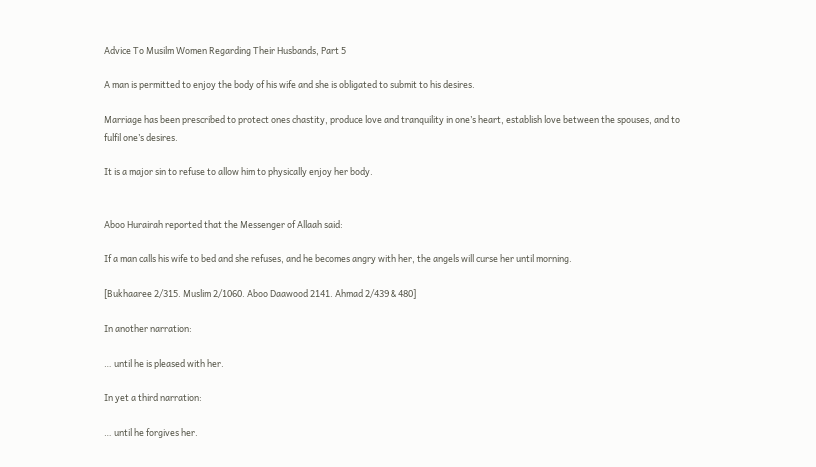Advice To Musilm Women Regarding Their Husbands, Part 5

A man is permitted to enjoy the body of his wife and she is obligated to submit to his desires.

Marriage has been prescribed to protect ones chastity, produce love and tranquility in one’s heart, establish love between the spouses, and to fulfil one’s desires.

It is a major sin to refuse to allow him to physically enjoy her body.


Aboo Hurairah reported that the Messenger of Allaah said:

If a man calls his wife to bed and she refuses, and he becomes angry with her, the angels will curse her until morning.

[Bukhaaree 2/315. Muslim 2/1060. Aboo Daawood 2141. Ahmad 2/439 & 480]

In another narration:

… until he is pleased with her.

In yet a third narration:

… until he forgives her.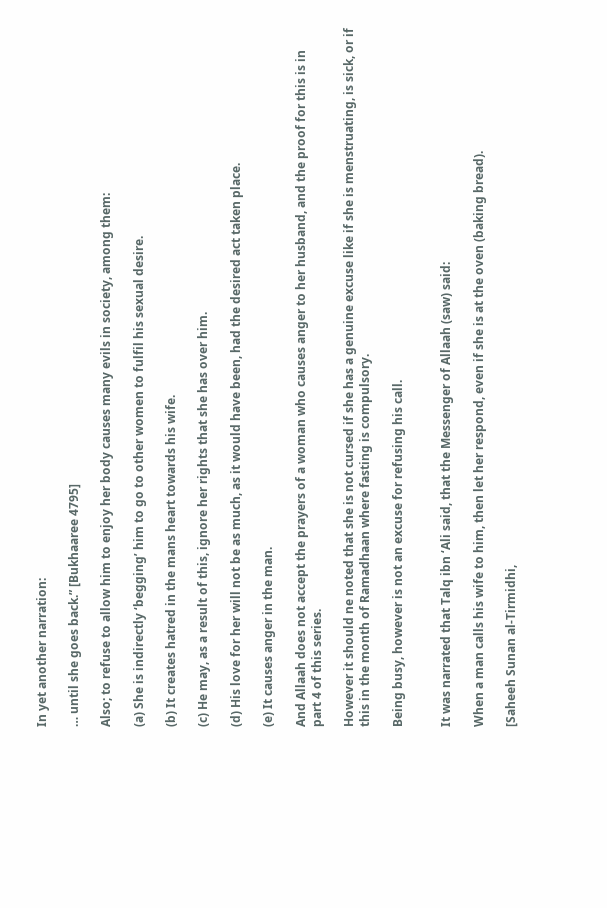In yet another narration:

… until she goes back.” [Bukhaaree 4795]

Also; to refuse to allow him to enjoy her body causes many evils in society, among them:

(a) She is indirectly ‘begging’ him to go to other women to fulfil his sexual desire.

(b) It creates hatred in the mans heart towards his wife.

(c) He may, as a result of this, ignore her rights that she has over him.

(d) His love for her will not be as much, as it would have been, had the desired act taken place.

(e) It causes anger in the man.

And Allaah does not accept the prayers of a woman who causes anger to her husband, and the proof for this is in part 4 of this series.

However it should ne noted that she is not cursed if she has a genuine excuse like if she is menstruating, is sick, or if this in the month of Ramadhaan where fasting is compulsory.

Being busy, however is not an excuse for refusing his call.


It was narrated that Talq ibn ‘Ali said, that the Messenger of Allaah (saw) said:

When a man calls his wife to him, then let her respond, even if she is at the oven (baking bread).

[Saheeh Sunan al-Tirmidhi,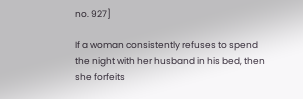no. 927]

If a woman consistently refuses to spend the night with her husband in his bed, then she forfeits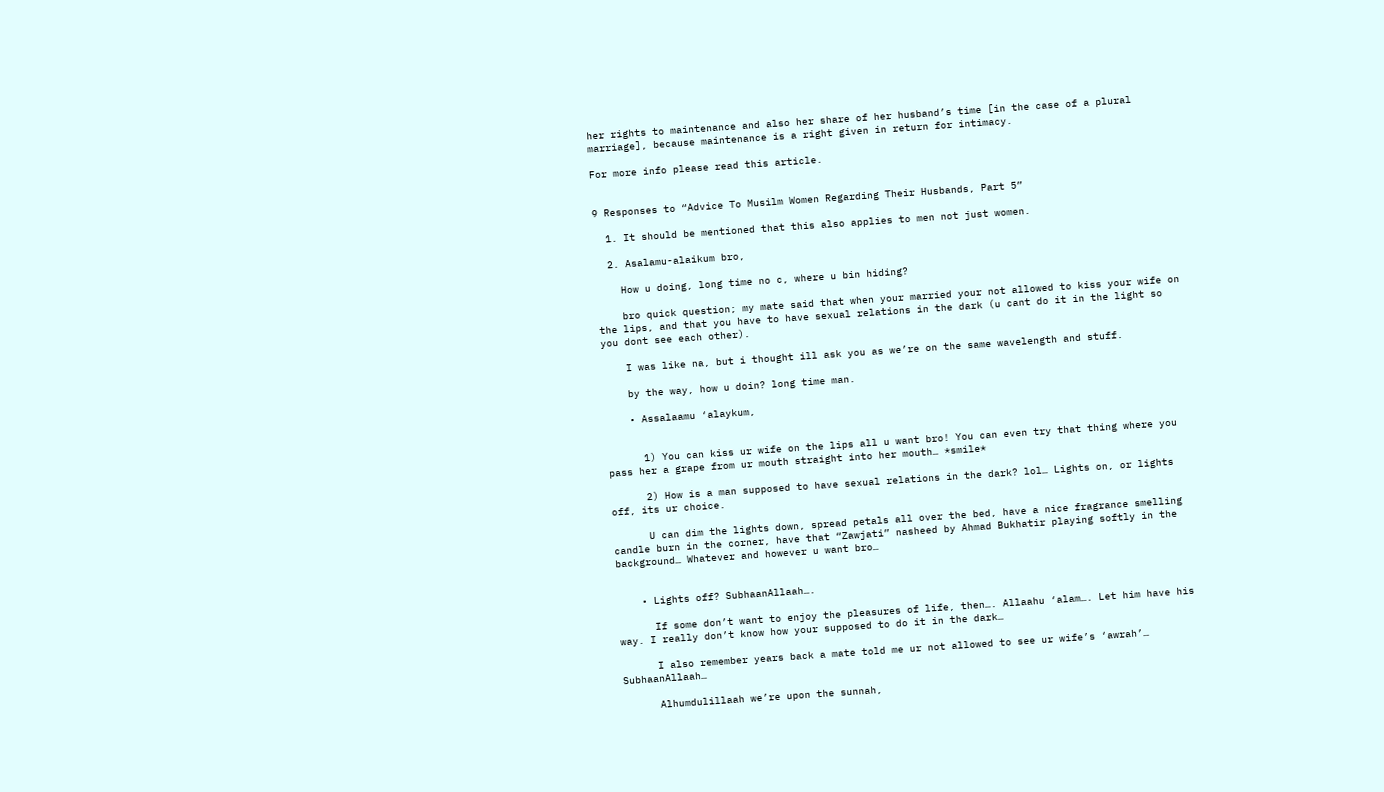her rights to maintenance and also her share of her husband’s time [in the case of a plural marriage], because maintenance is a right given in return for intimacy.

For more info please read this article.


9 Responses to “Advice To Musilm Women Regarding Their Husbands, Part 5”

  1. It should be mentioned that this also applies to men not just women.

  2. Asalamu-alaikum bro,

    How u doing, long time no c, where u bin hiding?

    bro quick question; my mate said that when your married your not allowed to kiss your wife on the lips, and that you have to have sexual relations in the dark (u cant do it in the light so you dont see each other).

    I was like na, but i thought ill ask you as we’re on the same wavelength and stuff.

    by the way, how u doin? long time man.

    • Assalaamu ‘alaykum,


      1) You can kiss ur wife on the lips all u want bro! You can even try that thing where you pass her a grape from ur mouth straight into her mouth… *smile*

      2) How is a man supposed to have sexual relations in the dark? lol… Lights on, or lights off, its ur choice.

      U can dim the lights down, spread petals all over the bed, have a nice fragrance smelling candle burn in the corner, have that “Zawjati” nasheed by Ahmad Bukhatir playing softly in the background… Whatever and however u want bro…


    • Lights off? SubhaanAllaah….

      If some don’t want to enjoy the pleasures of life, then…. Allaahu ‘alam…. Let him have his way. I really don’t know how your supposed to do it in the dark…

      I also remember years back a mate told me ur not allowed to see ur wife’s ‘awrah’… SubhaanAllaah…

      Alhumdulillaah we’re upon the sunnah,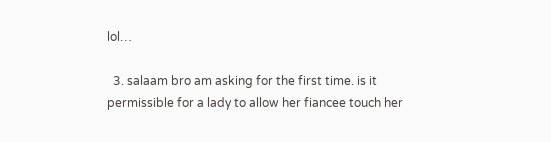lol…

  3. salaam bro am asking for the first time. is it permissible for a lady to allow her fiancee touch her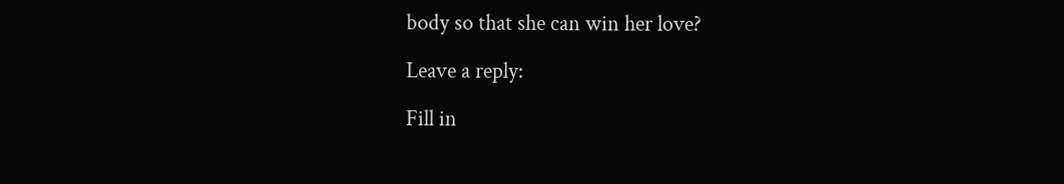body so that she can win her love?

Leave a reply:

Fill in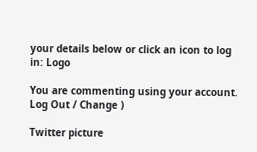your details below or click an icon to log in: Logo

You are commenting using your account. Log Out / Change )

Twitter picture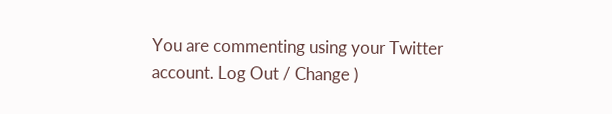You are commenting using your Twitter account. Log Out / Change )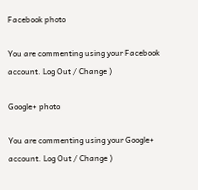Facebook photo

You are commenting using your Facebook account. Log Out / Change )

Google+ photo

You are commenting using your Google+ account. Log Out / Change )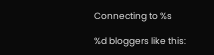Connecting to %s

%d bloggers like this: